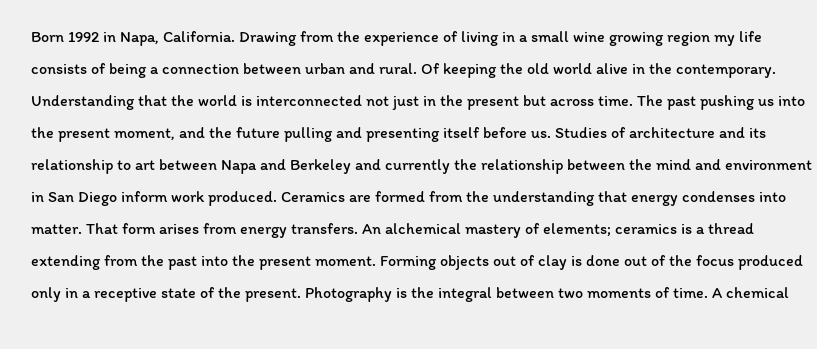Born 1992 in Napa, California. Drawing from the experience of living in a small wine growing region my life consists of being a connection between urban and rural. Of keeping the old world alive in the contemporary. Understanding that the world is interconnected not just in the present but across time. The past pushing us into the present moment, and the future pulling and presenting itself before us. Studies of architecture and its relationship to art between Napa and Berkeley and currently the relationship between the mind and environment in San Diego inform work produced. Ceramics are formed from the understanding that energy condenses into matter. That form arises from energy transfers. An alchemical mastery of elements; ceramics is a thread extending from the past into the present moment. Forming objects out of clay is done out of the focus produced only in a receptive state of the present. Photography is the integral between two moments of time. A chemical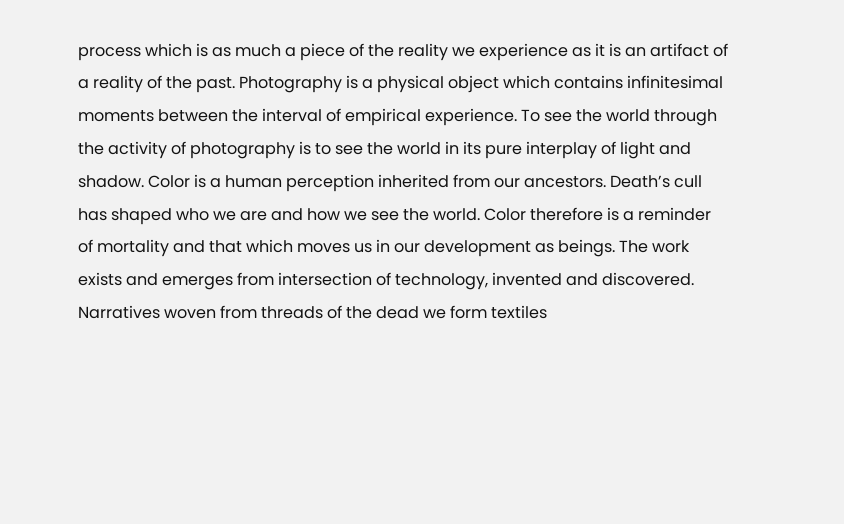process which is as much a piece of the reality we experience as it is an artifact of a reality of the past. Photography is a physical object which contains infinitesimal moments between the interval of empirical experience. To see the world through the activity of photography is to see the world in its pure interplay of light and shadow. Color is a human perception inherited from our ancestors. Death’s cull has shaped who we are and how we see the world. Color therefore is a reminder of mortality and that which moves us in our development as beings. The work exists and emerges from intersection of technology, invented and discovered. Narratives woven from threads of the dead we form textiles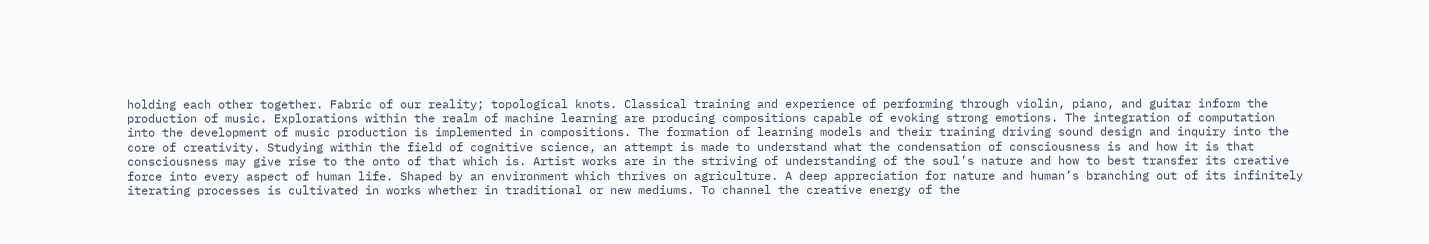holding each other together. Fabric of our reality; topological knots. Classical training and experience of performing through violin, piano, and guitar inform the production of music. Explorations within the realm of machine learning are producing compositions capable of evoking strong emotions. The integration of computation into the development of music production is implemented in compositions. The formation of learning models and their training driving sound design and inquiry into the core of creativity. Studying within the field of cognitive science, an attempt is made to understand what the condensation of consciousness is and how it is that consciousness may give rise to the onto of that which is. Artist works are in the striving of understanding of the soul’s nature and how to best transfer its creative force into every aspect of human life. Shaped by an environment which thrives on agriculture. A deep appreciation for nature and human’s branching out of its infinitely iterating processes is cultivated in works whether in traditional or new mediums. To channel the creative energy of the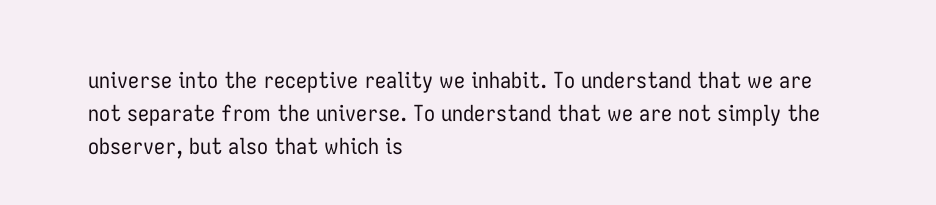universe into the receptive reality we inhabit. To understand that we are not separate from the universe. To understand that we are not simply the observer, but also that which is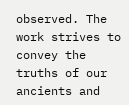observed. The work strives to convey the truths of our ancients and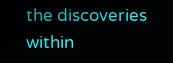the discoveries within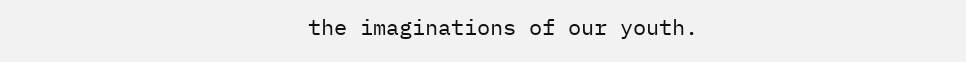the imaginations of our youth.